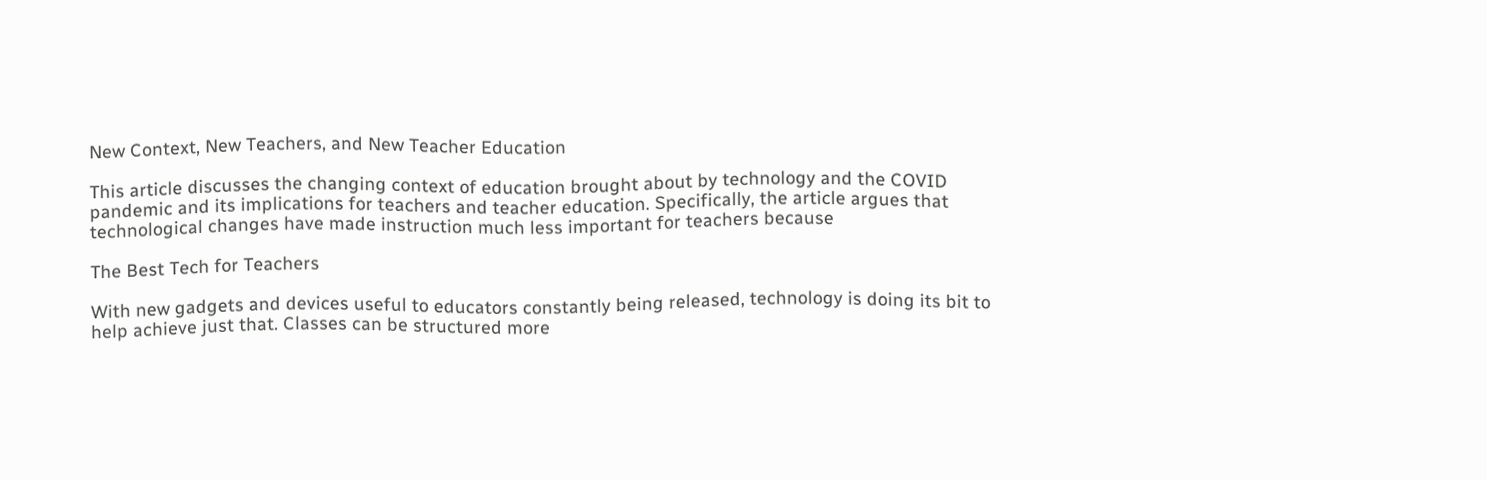New Context, New Teachers, and New Teacher Education

This article discusses the changing context of education brought about by technology and the COVID pandemic and its implications for teachers and teacher education. Specifically, the article argues that technological changes have made instruction much less important for teachers because

The Best Tech for Teachers

With new gadgets and devices useful to educators constantly being released, technology is doing its bit to help achieve just that. Classes can be structured more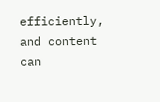efficiently, and content can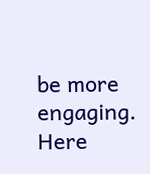be more engaging. Here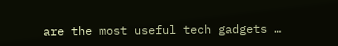are the most useful tech gadgets …